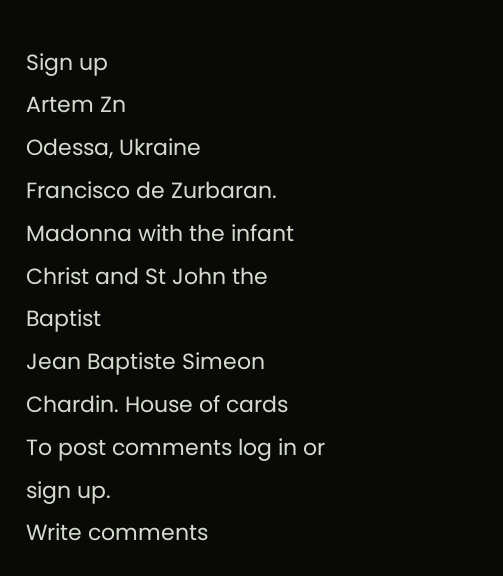Sign up
Artem Zn
Odessa, Ukraine
Francisco de Zurbaran. Madonna with the infant Christ and St John the Baptist
Jean Baptiste Simeon Chardin. House of cards
To post comments log in or sign up.
Write comments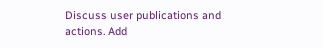Discuss user publications and actions. Add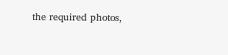the required photos,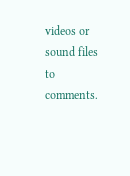videos or sound files to comments.